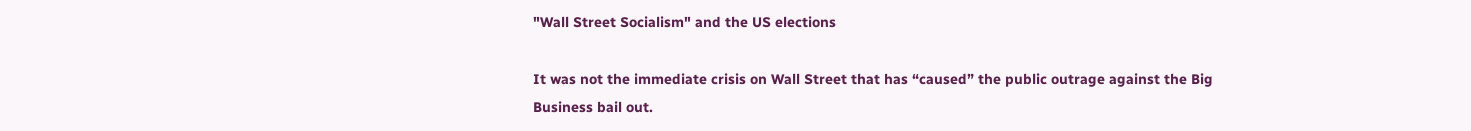"Wall Street Socialism" and the US elections

It was not the immediate crisis on Wall Street that has “caused” the public outrage against the Big Business bail out.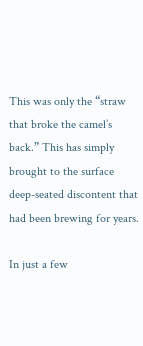This was only the “straw that broke the camel’s back.” This has simply brought to the surface deep-seated discontent that had been brewing for years.

In just a few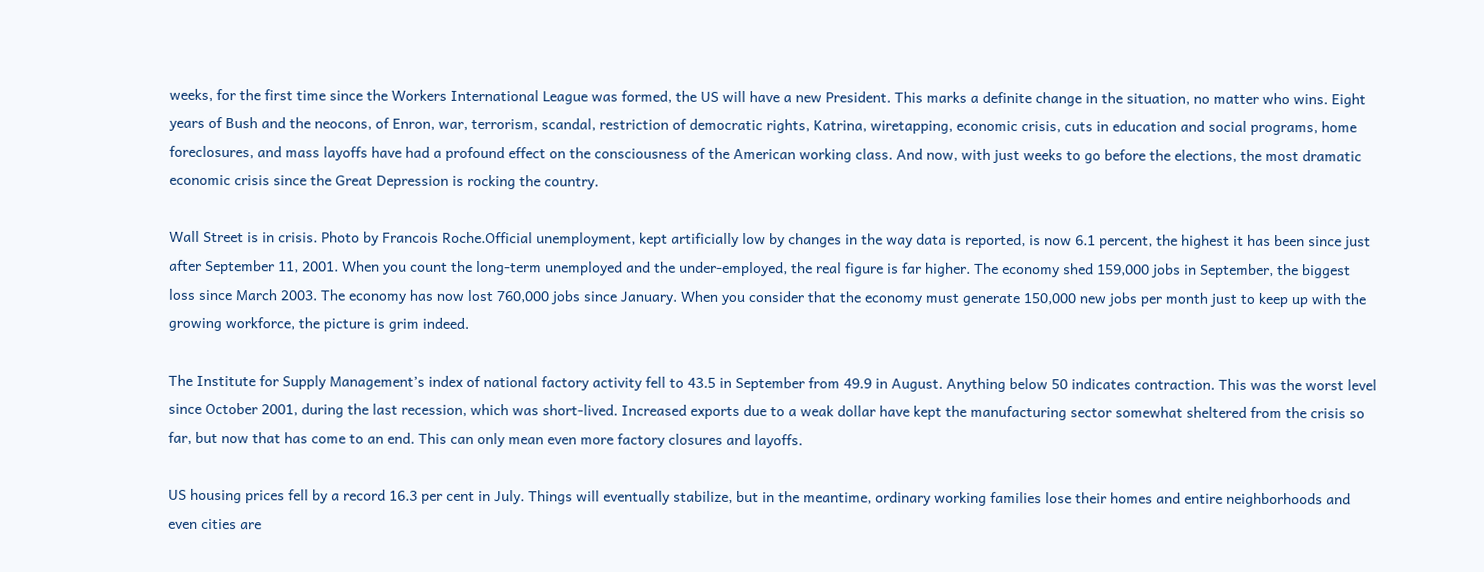weeks, for the first time since the Workers International League was formed, the US will have a new President. This marks a definite change in the situation, no matter who wins. Eight years of Bush and the neocons, of Enron, war, terrorism, scandal, restriction of democratic rights, Katrina, wiretapping, economic crisis, cuts in education and social programs, home foreclosures, and mass layoffs have had a profound effect on the consciousness of the American working class. And now, with just weeks to go before the elections, the most dramatic economic crisis since the Great Depression is rocking the country.

Wall Street is in crisis. Photo by Francois Roche.Official unemployment, kept artificially low by changes in the way data is reported, is now 6.1 percent, the highest it has been since just after September 11, 2001. When you count the long-term unemployed and the under-employed, the real figure is far higher. The economy shed 159,000 jobs in September, the biggest loss since March 2003. The economy has now lost 760,000 jobs since January. When you consider that the economy must generate 150,000 new jobs per month just to keep up with the growing workforce, the picture is grim indeed.

The Institute for Supply Management’s index of national factory activity fell to 43.5 in September from 49.9 in August. Anything below 50 indicates contraction. This was the worst level since October 2001, during the last recession, which was short-lived. Increased exports due to a weak dollar have kept the manufacturing sector somewhat sheltered from the crisis so far, but now that has come to an end. This can only mean even more factory closures and layoffs.

US housing prices fell by a record 16.3 per cent in July. Things will eventually stabilize, but in the meantime, ordinary working families lose their homes and entire neighborhoods and even cities are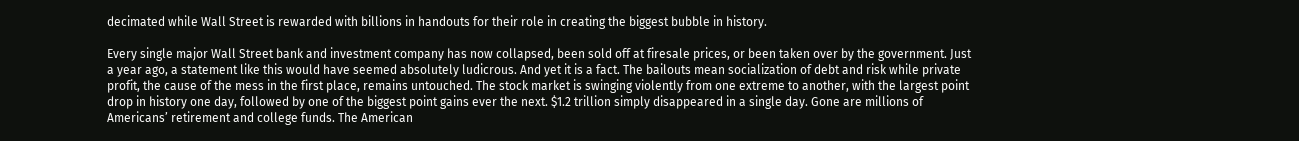decimated while Wall Street is rewarded with billions in handouts for their role in creating the biggest bubble in history.

Every single major Wall Street bank and investment company has now collapsed, been sold off at firesale prices, or been taken over by the government. Just a year ago, a statement like this would have seemed absolutely ludicrous. And yet it is a fact. The bailouts mean socialization of debt and risk while private profit, the cause of the mess in the first place, remains untouched. The stock market is swinging violently from one extreme to another, with the largest point drop in history one day, followed by one of the biggest point gains ever the next. $1.2 trillion simply disappeared in a single day. Gone are millions of Americans’ retirement and college funds. The American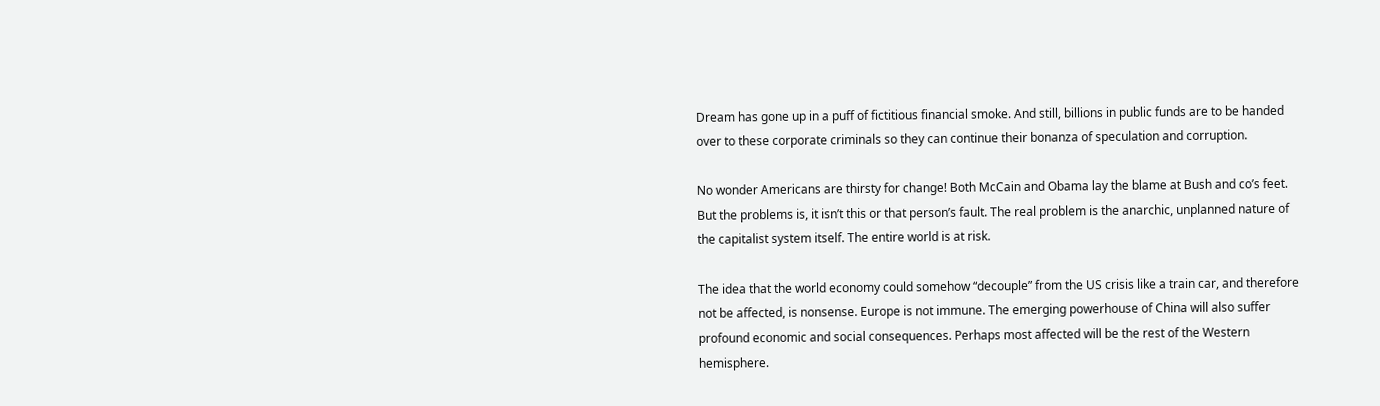Dream has gone up in a puff of fictitious financial smoke. And still, billions in public funds are to be handed over to these corporate criminals so they can continue their bonanza of speculation and corruption.

No wonder Americans are thirsty for change! Both McCain and Obama lay the blame at Bush and co’s feet. But the problems is, it isn’t this or that person’s fault. The real problem is the anarchic, unplanned nature of the capitalist system itself. The entire world is at risk.

The idea that the world economy could somehow “decouple” from the US crisis like a train car, and therefore not be affected, is nonsense. Europe is not immune. The emerging powerhouse of China will also suffer profound economic and social consequences. Perhaps most affected will be the rest of the Western hemisphere.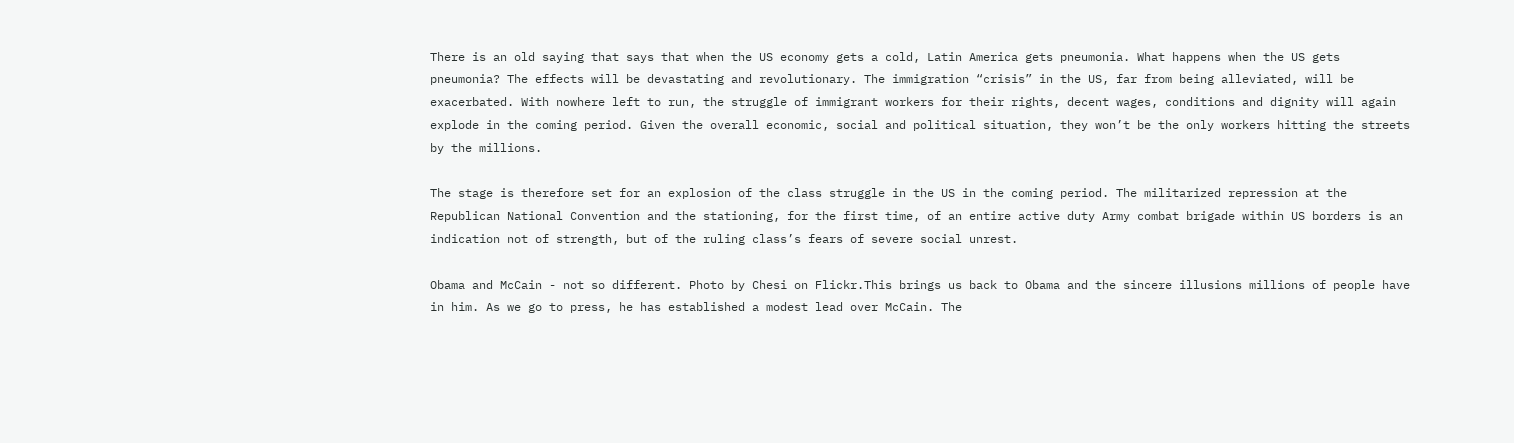There is an old saying that says that when the US economy gets a cold, Latin America gets pneumonia. What happens when the US gets pneumonia? The effects will be devastating and revolutionary. The immigration “crisis” in the US, far from being alleviated, will be exacerbated. With nowhere left to run, the struggle of immigrant workers for their rights, decent wages, conditions and dignity will again explode in the coming period. Given the overall economic, social and political situation, they won’t be the only workers hitting the streets by the millions.

The stage is therefore set for an explosion of the class struggle in the US in the coming period. The militarized repression at the Republican National Convention and the stationing, for the first time, of an entire active duty Army combat brigade within US borders is an indication not of strength, but of the ruling class’s fears of severe social unrest.

Obama and McCain - not so different. Photo by Chesi on Flickr.This brings us back to Obama and the sincere illusions millions of people have in him. As we go to press, he has established a modest lead over McCain. The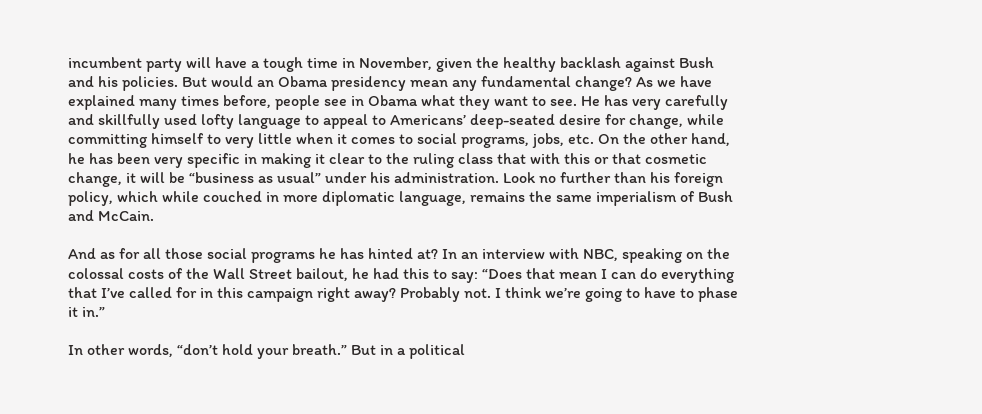incumbent party will have a tough time in November, given the healthy backlash against Bush and his policies. But would an Obama presidency mean any fundamental change? As we have explained many times before, people see in Obama what they want to see. He has very carefully and skillfully used lofty language to appeal to Americans’ deep-seated desire for change, while committing himself to very little when it comes to social programs, jobs, etc. On the other hand, he has been very specific in making it clear to the ruling class that with this or that cosmetic change, it will be “business as usual” under his administration. Look no further than his foreign policy, which while couched in more diplomatic language, remains the same imperialism of Bush and McCain.

And as for all those social programs he has hinted at? In an interview with NBC, speaking on the colossal costs of the Wall Street bailout, he had this to say: “Does that mean I can do everything that I’ve called for in this campaign right away? Probably not. I think we’re going to have to phase it in.”

In other words, “don’t hold your breath.” But in a political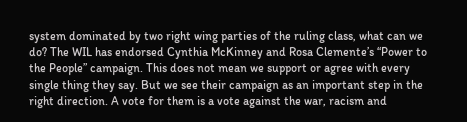system dominated by two right wing parties of the ruling class, what can we do? The WIL has endorsed Cynthia McKinney and Rosa Clemente’s “Power to the People” campaign. This does not mean we support or agree with every single thing they say. But we see their campaign as an important step in the right direction. A vote for them is a vote against the war, racism and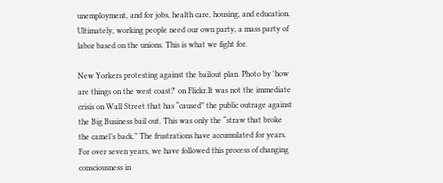unemployment, and for jobs, health care, housing, and education. Ultimately, working people need our own party, a mass party of labor based on the unions. This is what we fight for.

New Yorkers protesting against the bailout plan. Photo by 'how are things on the west coast?' on Flickr.It was not the immediate crisis on Wall Street that has “caused” the public outrage against the Big Business bail out. This was only the “straw that broke the camel’s back.” The frustrations have accumulated for years. For over seven years, we have followed this process of changing consciousness in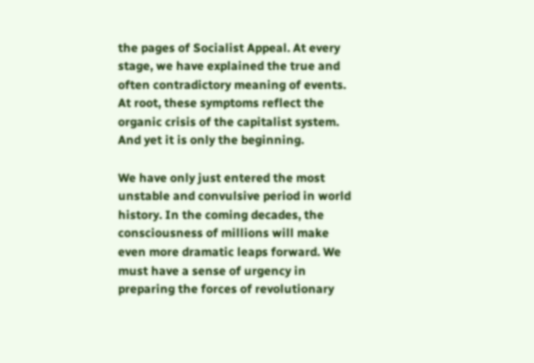the pages of Socialist Appeal. At every stage, we have explained the true and often contradictory meaning of events. At root, these symptoms reflect the organic crisis of the capitalist system. And yet it is only the beginning.

We have only just entered the most unstable and convulsive period in world history. In the coming decades, the consciousness of millions will make even more dramatic leaps forward. We must have a sense of urgency in preparing the forces of revolutionary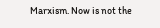Marxism. Now is not the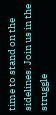time to stand on the sidelines. Join us in the struggle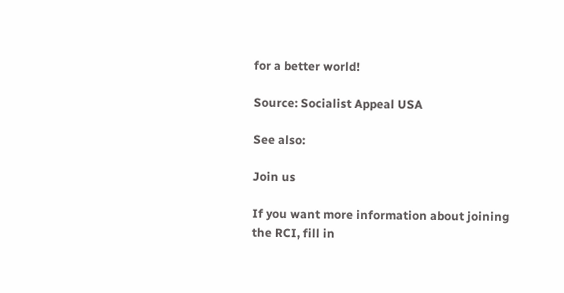for a better world!

Source: Socialist Appeal USA

See also:

Join us

If you want more information about joining the RCI, fill in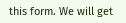this form. We will get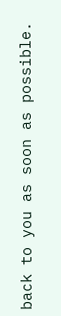back to you as soon as possible.